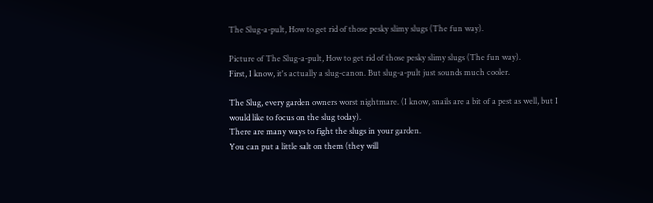The Slug-a-pult, How to get rid of those pesky slimy slugs (The fun way).

Picture of The Slug-a-pult, How to get rid of those pesky slimy slugs (The fun way).
First, I know, it's actually a slug-canon. But slug-a-pult just sounds much cooler.

The Slug, every garden owners worst nightmare. (I know, snails are a bit of a pest as well, but I would like to focus on the slug today).
There are many ways to fight the slugs in your garden.
You can put a little salt on them (they will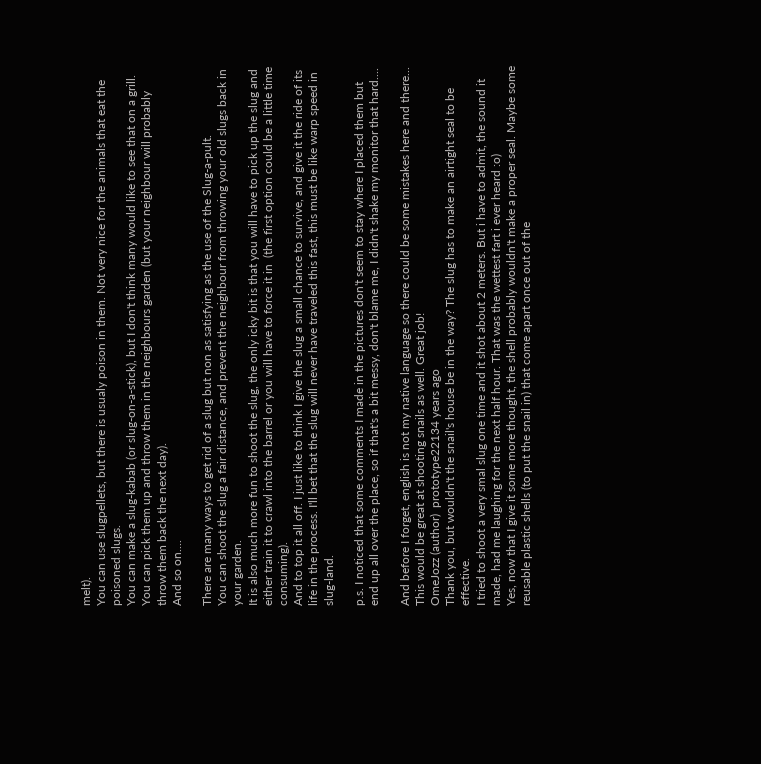melt).
You can use slugpellets, but there is usualy poison in them. Not very nice for the animals that eat the poisoned slugs.
You can make a slug-kabab (or slug-on-a-stick), but I don't think many would like to see that on a grill.
You can pick them up and throw them in the neighbours garden (but your neighbour will probably throw them back the next day).
And so on....

There are many ways to get rid of a slug but non as satisfying as the use of the Slug-a-pult.
You can shoot the slug a fair distance, and prevent the neighbour from throwing your old slugs back in your garden.
It is also much more fun to shoot the slug, the only icky bit is that you will have to pick up the slug and either train it to crawl into the barrel or you will have to force it in  (the first option could be a little time consuming).
And to top it all off. I just like to think I give the slug a small chance to survive, and give it the ride of its life in the process. I'll bet that the slug will never have traveled this fast, this must be like warp speed in slug-land.

p.s. I noticed that some comments I made in the pictures don't seem to stay where I placed them but end up all over the place, so if that's a bit messy, don't blame me, I didn't shake my monitor that hard....

And before I forget, english is not my native language so there could be some mistakes here and there...
This would be great at shooting snails as well. Great job!
OmeJozz (author)  prototype22134 years ago
Thank you, but wouldn't the snail's house be in the way? The slug has to make an airtight seal to be effective.
I tried to shoot a very smal slug one time and it shot about 2 meters. But i have to admit, the sound it made, had me laughing for the next half hour. That was the wettest fart i ever heard :o)
Yes, now that I give it some more thought, the shell probably wouldn't make a proper seal. Maybe some reusable plastic shells (to put the snail in) that come apart once out of the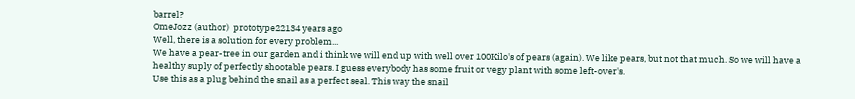barrel?
OmeJozz (author)  prototype22134 years ago
Well, there is a solution for every problem...
We have a pear-tree in our garden and i think we will end up with well over 100Kilo's of pears (again). We like pears, but not that much. So we will have a healthy suply of perfectly shootable pears. I guess everybody has some fruit or vegy plant with some left-over's.
Use this as a plug behind the snail as a perfect seal. This way the snail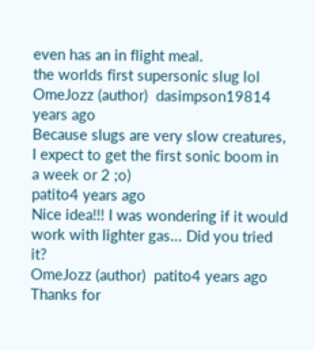even has an in flight meal.
the worlds first supersonic slug lol
OmeJozz (author)  dasimpson19814 years ago
Because slugs are very slow creatures, I expect to get the first sonic boom in a week or 2 ;o)
patito4 years ago
Nice idea!!! I was wondering if it would work with lighter gas... Did you tried it?
OmeJozz (author)  patito4 years ago
Thanks for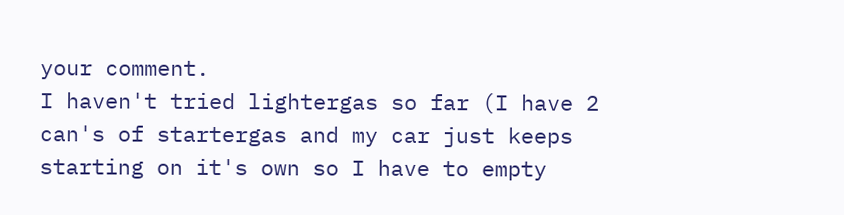your comment.
I haven't tried lightergas so far (I have 2 can's of startergas and my car just keeps starting on it's own so I have to empty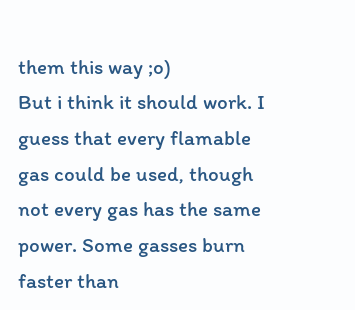them this way ;o)
But i think it should work. I guess that every flamable gas could be used, though not every gas has the same power. Some gasses burn faster than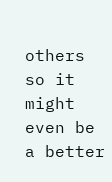others so it might even be a better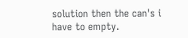solution then the can's i have to empty.